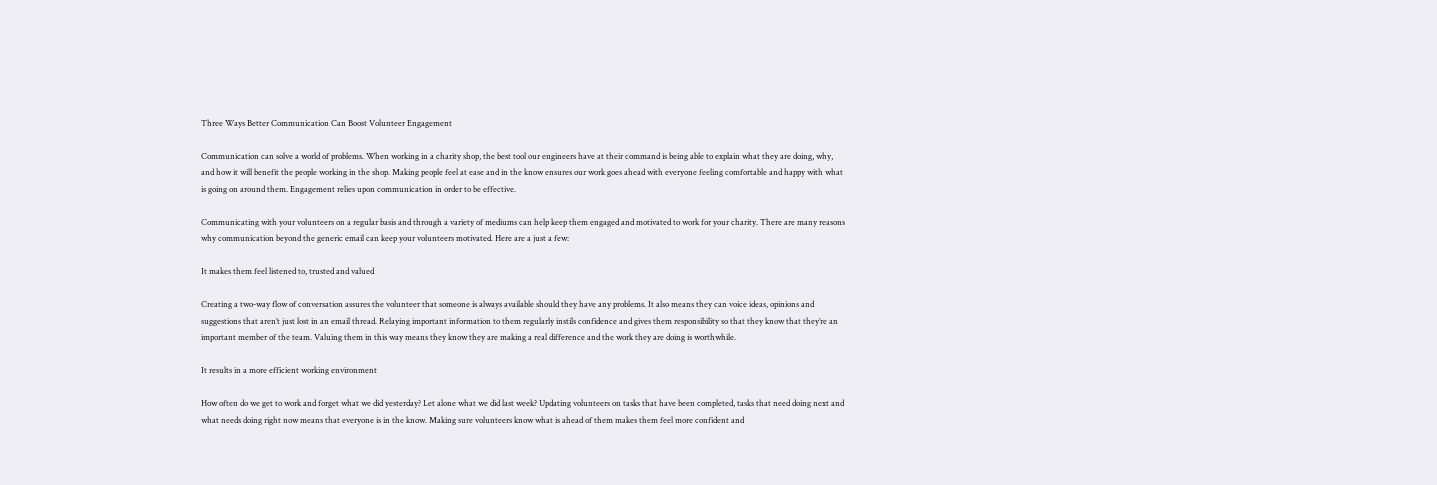Three Ways Better Communication Can Boost Volunteer Engagement

Communication can solve a world of problems. When working in a charity shop, the best tool our engineers have at their command is being able to explain what they are doing, why, and how it will benefit the people working in the shop. Making people feel at ease and in the know ensures our work goes ahead with everyone feeling comfortable and happy with what is going on around them. Engagement relies upon communication in order to be effective.

Communicating with your volunteers on a regular basis and through a variety of mediums can help keep them engaged and motivated to work for your charity. There are many reasons why communication beyond the generic email can keep your volunteers motivated. Here are a just a few:

It makes them feel listened to, trusted and valued

Creating a two-way flow of conversation assures the volunteer that someone is always available should they have any problems. It also means they can voice ideas, opinions and suggestions that aren’t just lost in an email thread. Relaying important information to them regularly instils confidence and gives them responsibility so that they know that they’re an important member of the team. Valuing them in this way means they know they are making a real difference and the work they are doing is worthwhile.

It results in a more efficient working environment

How often do we get to work and forget what we did yesterday? Let alone what we did last week? Updating volunteers on tasks that have been completed, tasks that need doing next and what needs doing right now means that everyone is in the know. Making sure volunteers know what is ahead of them makes them feel more confident and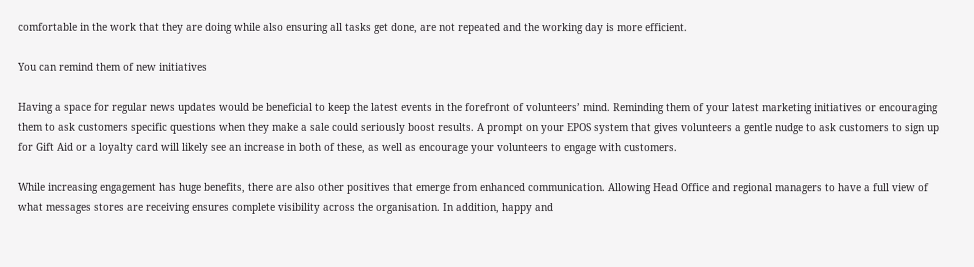comfortable in the work that they are doing while also ensuring all tasks get done, are not repeated and the working day is more efficient.

You can remind them of new initiatives

Having a space for regular news updates would be beneficial to keep the latest events in the forefront of volunteers’ mind. Reminding them of your latest marketing initiatives or encouraging them to ask customers specific questions when they make a sale could seriously boost results. A prompt on your EPOS system that gives volunteers a gentle nudge to ask customers to sign up for Gift Aid or a loyalty card will likely see an increase in both of these, as well as encourage your volunteers to engage with customers.

While increasing engagement has huge benefits, there are also other positives that emerge from enhanced communication. Allowing Head Office and regional managers to have a full view of what messages stores are receiving ensures complete visibility across the organisation. In addition, happy and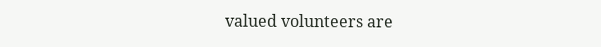valued volunteers are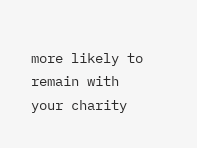more likely to remain with your charity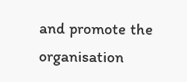and promote the organisation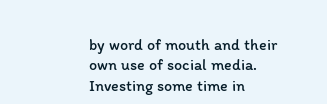by word of mouth and their own use of social media. Investing some time in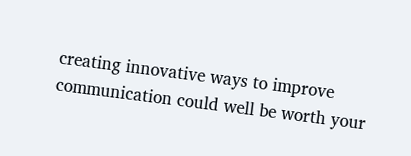creating innovative ways to improve communication could well be worth your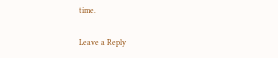time.

Leave a Reply